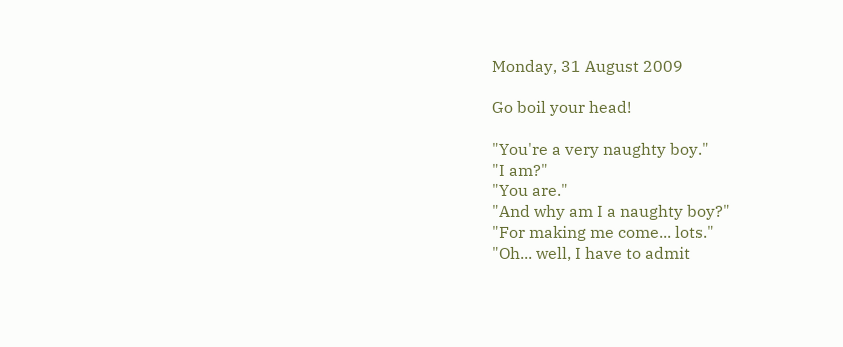Monday, 31 August 2009

Go boil your head!

"You're a very naughty boy."
"I am?"
"You are."
"And why am I a naughty boy?"
"For making me come... lots."
"Oh... well, I have to admit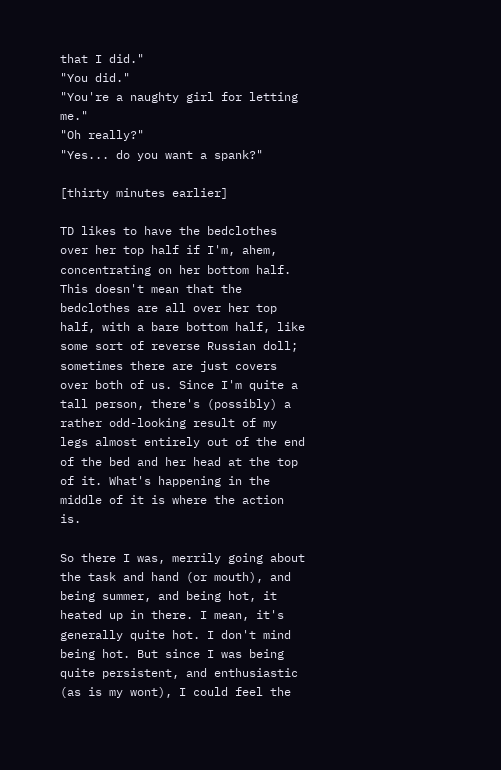that I did."
"You did."
"You're a naughty girl for letting me."
"Oh really?"
"Yes... do you want a spank?"

[thirty minutes earlier]

TD likes to have the bedclothes over her top half if I'm, ahem, concentrating on her bottom half. This doesn't mean that the bedclothes are all over her top half, with a bare bottom half, like some sort of reverse Russian doll; sometimes there are just covers over both of us. Since I'm quite a tall person, there's (possibly) a rather odd-looking result of my legs almost entirely out of the end of the bed and her head at the top of it. What's happening in the middle of it is where the action is.

So there I was, merrily going about the task and hand (or mouth), and being summer, and being hot, it heated up in there. I mean, it's generally quite hot. I don't mind being hot. But since I was being quite persistent, and enthusiastic (as is my wont), I could feel the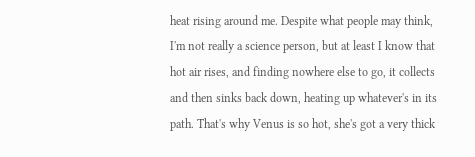heat rising around me. Despite what people may think, I'm not really a science person, but at least I know that hot air rises, and finding nowhere else to go, it collects and then sinks back down, heating up whatever's in its path. That's why Venus is so hot, she's got a very thick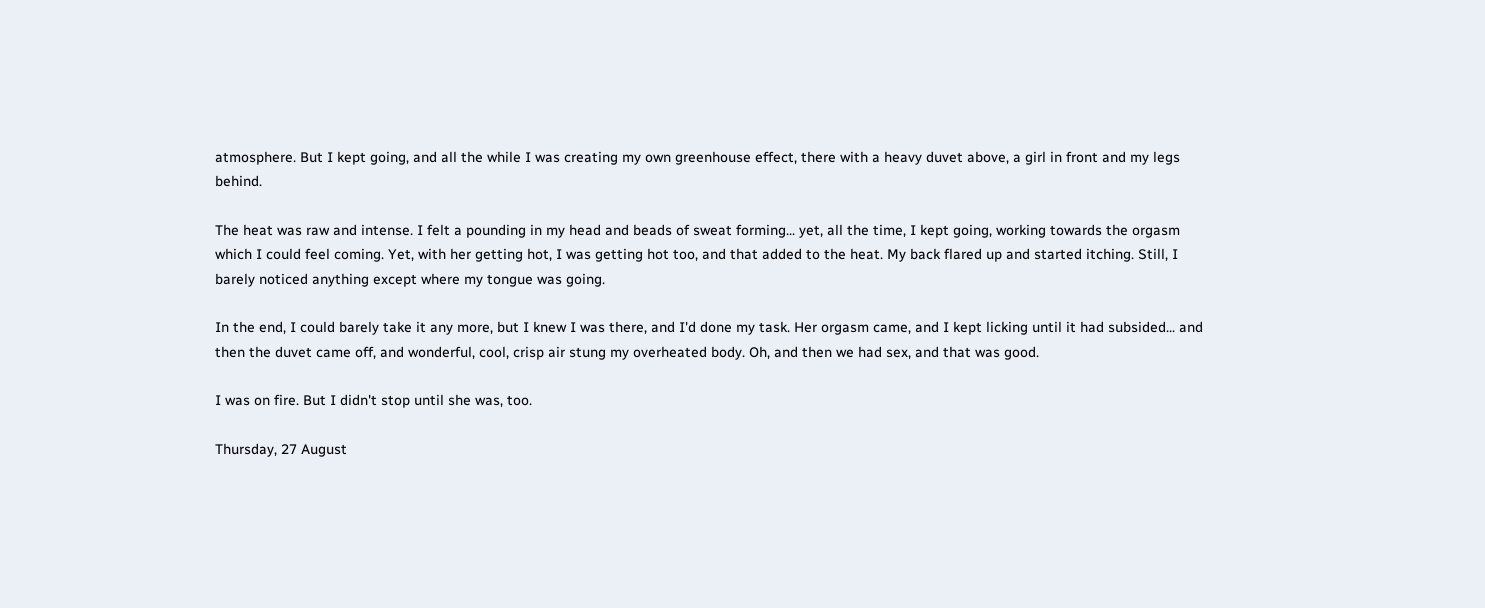atmosphere. But I kept going, and all the while I was creating my own greenhouse effect, there with a heavy duvet above, a girl in front and my legs behind.

The heat was raw and intense. I felt a pounding in my head and beads of sweat forming... yet, all the time, I kept going, working towards the orgasm which I could feel coming. Yet, with her getting hot, I was getting hot too, and that added to the heat. My back flared up and started itching. Still, I barely noticed anything except where my tongue was going.

In the end, I could barely take it any more, but I knew I was there, and I'd done my task. Her orgasm came, and I kept licking until it had subsided... and then the duvet came off, and wonderful, cool, crisp air stung my overheated body. Oh, and then we had sex, and that was good.

I was on fire. But I didn't stop until she was, too.

Thursday, 27 August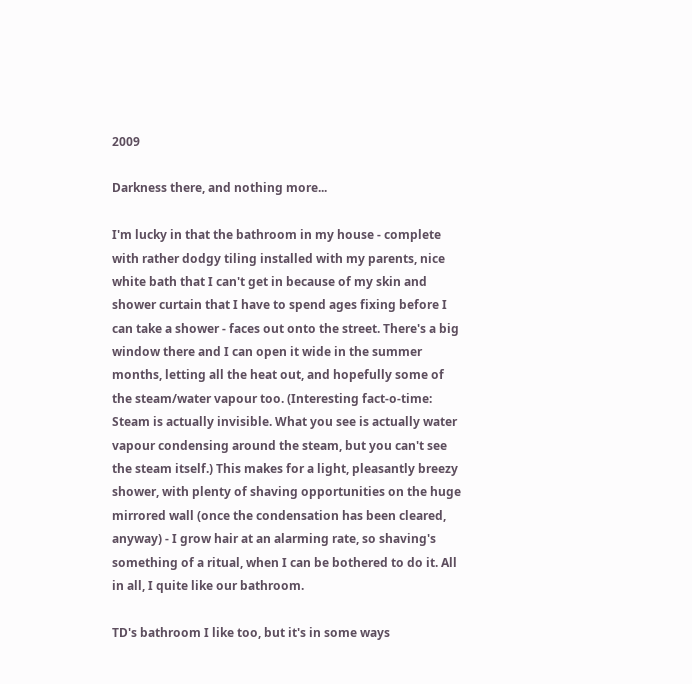2009

Darkness there, and nothing more...

I'm lucky in that the bathroom in my house - complete with rather dodgy tiling installed with my parents, nice white bath that I can't get in because of my skin and shower curtain that I have to spend ages fixing before I can take a shower - faces out onto the street. There's a big window there and I can open it wide in the summer months, letting all the heat out, and hopefully some of the steam/water vapour too. (Interesting fact-o-time: Steam is actually invisible. What you see is actually water vapour condensing around the steam, but you can't see the steam itself.) This makes for a light, pleasantly breezy shower, with plenty of shaving opportunities on the huge mirrored wall (once the condensation has been cleared, anyway) - I grow hair at an alarming rate, so shaving's something of a ritual, when I can be bothered to do it. All in all, I quite like our bathroom.

TD's bathroom I like too, but it's in some ways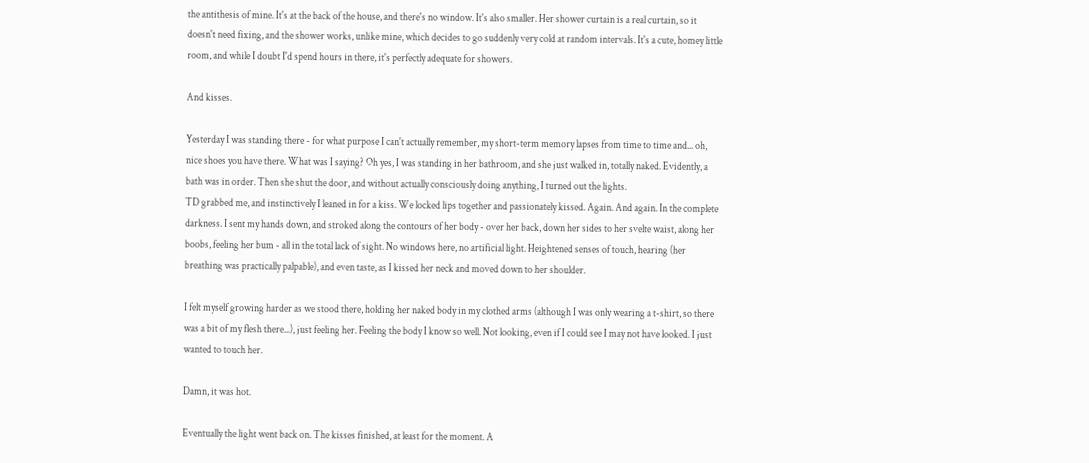the antithesis of mine. It's at the back of the house, and there's no window. It's also smaller. Her shower curtain is a real curtain, so it doesn't need fixing, and the shower works, unlike mine, which decides to go suddenly very cold at random intervals. It's a cute, homey little room, and while I doubt I'd spend hours in there, it's perfectly adequate for showers.

And kisses.

Yesterday I was standing there - for what purpose I can't actually remember, my short-term memory lapses from time to time and... oh, nice shoes you have there. What was I saying? Oh yes, I was standing in her bathroom, and she just walked in, totally naked. Evidently, a bath was in order. Then she shut the door, and without actually consciously doing anything, I turned out the lights.
TD grabbed me, and instinctively I leaned in for a kiss. We locked lips together and passionately kissed. Again. And again. In the complete darkness. I sent my hands down, and stroked along the contours of her body - over her back, down her sides to her svelte waist, along her boobs, feeling her bum - all in the total lack of sight. No windows here, no artificial light. Heightened senses of touch, hearing (her breathing was practically palpable), and even taste, as I kissed her neck and moved down to her shoulder.

I felt myself growing harder as we stood there, holding her naked body in my clothed arms (although I was only wearing a t-shirt, so there was a bit of my flesh there...), just feeling her. Feeling the body I know so well. Not looking, even if I could see I may not have looked. I just wanted to touch her.

Damn, it was hot.

Eventually the light went back on. The kisses finished, at least for the moment. A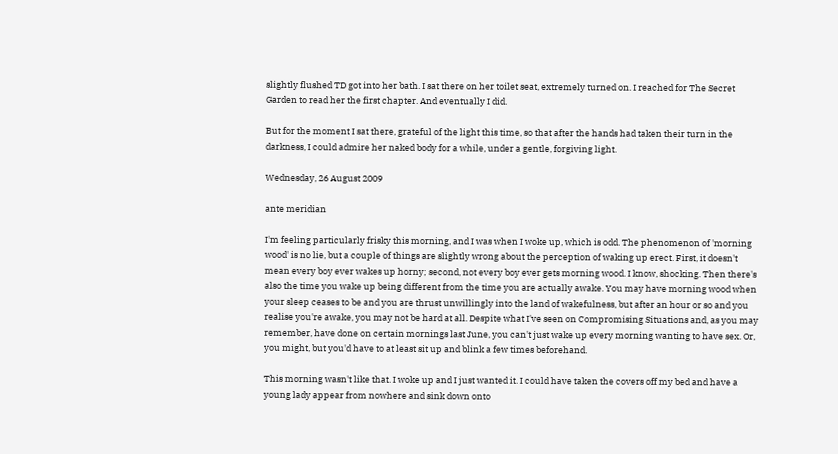slightly flushed TD got into her bath. I sat there on her toilet seat, extremely turned on. I reached for The Secret Garden to read her the first chapter. And eventually I did.

But for the moment I sat there, grateful of the light this time, so that after the hands had taken their turn in the darkness, I could admire her naked body for a while, under a gentle, forgiving light.

Wednesday, 26 August 2009

ante meridian

I'm feeling particularly frisky this morning, and I was when I woke up, which is odd. The phenomenon of 'morning wood' is no lie, but a couple of things are slightly wrong about the perception of waking up erect. First, it doesn't mean every boy ever wakes up horny; second, not every boy ever gets morning wood. I know, shocking. Then there's also the time you wake up being different from the time you are actually awake. You may have morning wood when your sleep ceases to be and you are thrust unwillingly into the land of wakefulness, but after an hour or so and you realise you're awake, you may not be hard at all. Despite what I've seen on Compromising Situations and, as you may remember, have done on certain mornings last June, you can't just wake up every morning wanting to have sex. Or, you might, but you'd have to at least sit up and blink a few times beforehand.

This morning wasn't like that. I woke up and I just wanted it. I could have taken the covers off my bed and have a young lady appear from nowhere and sink down onto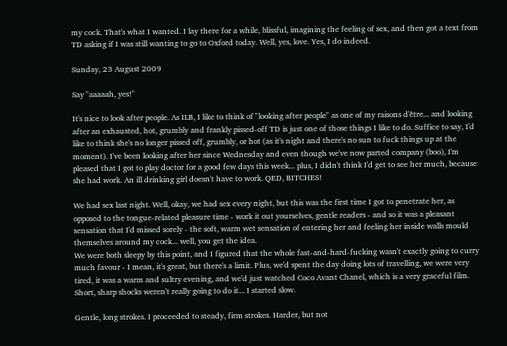my cock. That's what I wanted. I lay there for a while, blissful, imagining the feeling of sex, and then got a text from TD asking if I was still wanting to go to Oxford today. Well, yes, love. Yes, I do indeed.

Sunday, 23 August 2009

Say "aaaaah, yes!"

It's nice to look after people. As ILB, I like to think of "looking after people" as one of my raisons d'être... and looking after an exhausted, hot, grumbly and frankly pissed-off TD is just one of those things I like to do. Suffice to say, I'd like to think she's no longer pissed off, grumbly, or hot (as it's night and there's no sun to fuck things up at the moment). I've been looking after her since Wednesday and even though we've now parted company (boo), I'm pleased that I got to play doctor for a good few days this week... plus, I didn't think I'd get to see her much, because she had work. An ill drinking girl doesn't have to work. QED, BITCHES!

We had sex last night. Well, okay, we had sex every night, but this was the first time I got to penetrate her, as opposed to the tongue-related pleasure time - work it out yourselves, gentle readers - and so it was a pleasant sensation that I'd missed sorely - the soft, warm wet sensation of entering her and feeling her inside walls mould themselves around my cock... well, you get the idea.
We were both sleepy by this point, and I figured that the whole fast-and-hard-fucking wasn't exactly going to curry much favour - I mean, it's great, but there's a limit. Plus, we'd spent the day doing lots of travelling, we were very tired, it was a warm and sultry evening, and we'd just watched Coco Avant Chanel, which is a very graceful film. Short, sharp shocks weren't really going to do it... I started slow.

Gentle, long strokes. I proceeded to steady, firm strokes. Harder, but not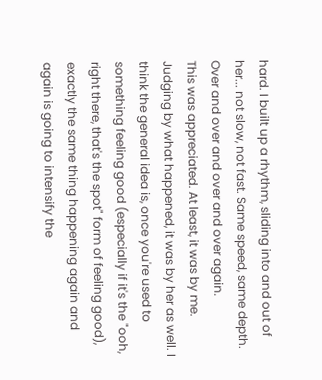hard. I built up a rhythm, sliding into and out of her... not slow, not fast. Same speed, same depth. Over and over and over and over again.
This was appreciated. At least, it was by me. Judging by what happened, it was by her as well. I think the general idea is, once you're used to something feeling good (especially if it's the "ooh, right there, that's the spot" form of feeling good), exactly the same thing happening again and again is going to intensify the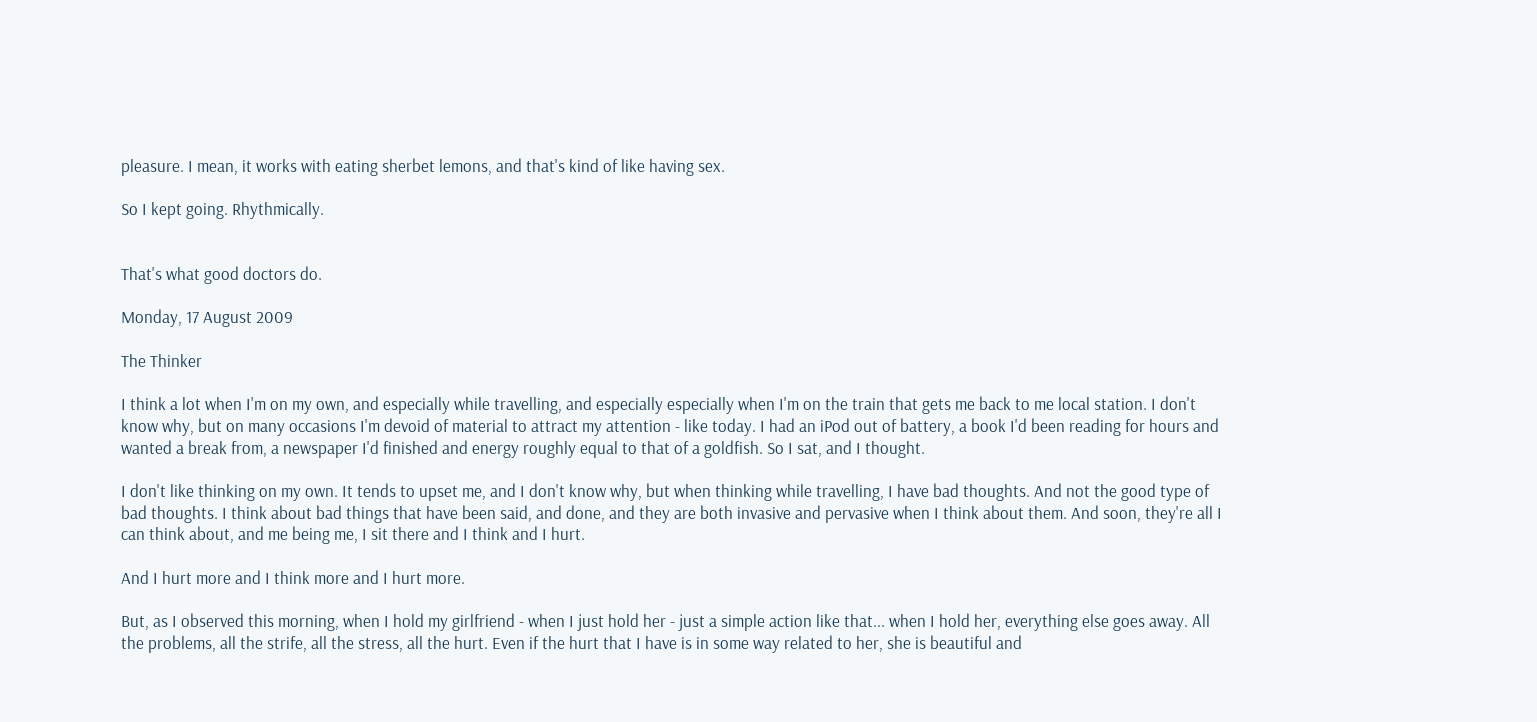pleasure. I mean, it works with eating sherbet lemons, and that's kind of like having sex.

So I kept going. Rhythmically.


That's what good doctors do.

Monday, 17 August 2009

The Thinker

I think a lot when I'm on my own, and especially while travelling, and especially especially when I'm on the train that gets me back to me local station. I don't know why, but on many occasions I'm devoid of material to attract my attention - like today. I had an iPod out of battery, a book I'd been reading for hours and wanted a break from, a newspaper I'd finished and energy roughly equal to that of a goldfish. So I sat, and I thought.

I don't like thinking on my own. It tends to upset me, and I don't know why, but when thinking while travelling, I have bad thoughts. And not the good type of bad thoughts. I think about bad things that have been said, and done, and they are both invasive and pervasive when I think about them. And soon, they're all I can think about, and me being me, I sit there and I think and I hurt.

And I hurt more and I think more and I hurt more.

But, as I observed this morning, when I hold my girlfriend - when I just hold her - just a simple action like that... when I hold her, everything else goes away. All the problems, all the strife, all the stress, all the hurt. Even if the hurt that I have is in some way related to her, she is beautiful and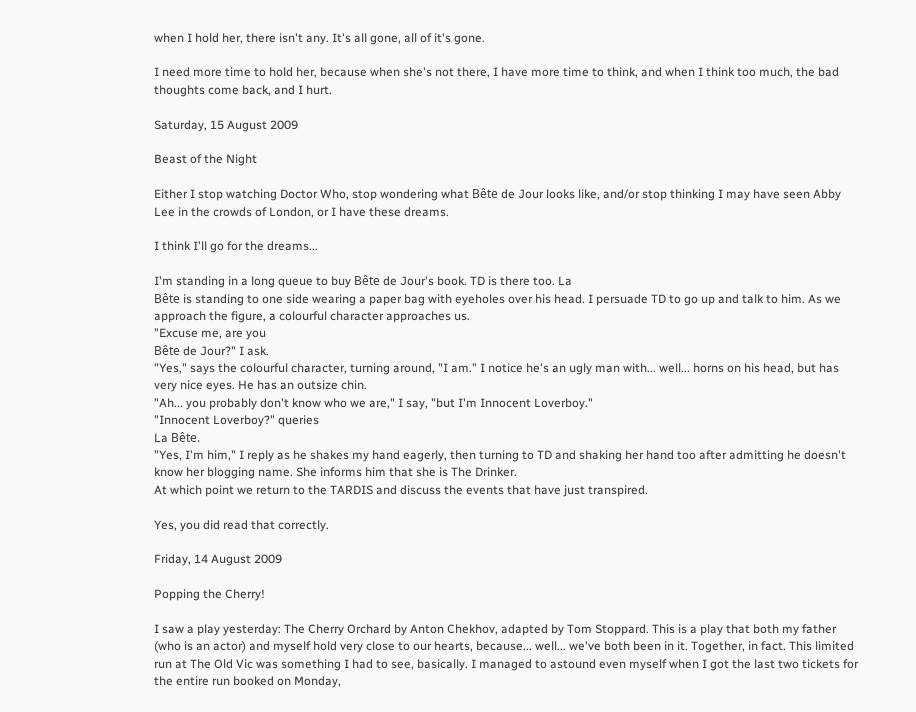when I hold her, there isn't any. It's all gone, all of it's gone.

I need more time to hold her, because when she's not there, I have more time to think, and when I think too much, the bad thoughts come back, and I hurt.

Saturday, 15 August 2009

Beast of the Night

Either I stop watching Doctor Who, stop wondering what Bête de Jour looks like, and/or stop thinking I may have seen Abby Lee in the crowds of London, or I have these dreams.

I think I'll go for the dreams...

I'm standing in a long queue to buy Bête de Jour's book. TD is there too. La
Bête is standing to one side wearing a paper bag with eyeholes over his head. I persuade TD to go up and talk to him. As we approach the figure, a colourful character approaches us.
"Excuse me, are you
Bête de Jour?" I ask.
"Yes," says the colourful character, turning around, "I am." I notice he's an ugly man with... well... horns on his head, but has very nice eyes. He has an outsize chin.
"Ah... you probably don't know who we are," I say, "but I'm Innocent Loverboy."
"Innocent Loverboy?" queries
La Bête.
"Yes, I'm him," I reply as he shakes my hand eagerly, then turning to TD and shaking her hand too after admitting he doesn't know her blogging name. She informs him that she is The Drinker.
At which point we return to the TARDIS and discuss the events that have just transpired.

Yes, you did read that correctly.

Friday, 14 August 2009

Popping the Cherry!

I saw a play yesterday: The Cherry Orchard by Anton Chekhov, adapted by Tom Stoppard. This is a play that both my father (who is an actor) and myself hold very close to our hearts, because... well... we've both been in it. Together, in fact. This limited run at The Old Vic was something I had to see, basically. I managed to astound even myself when I got the last two tickets for the entire run booked on Monday,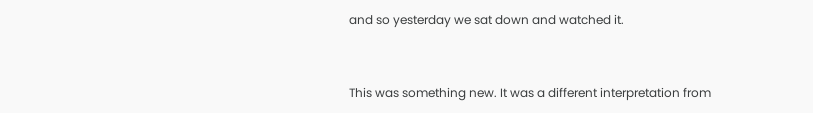and so yesterday we sat down and watched it.


This was something new. It was a different interpretation from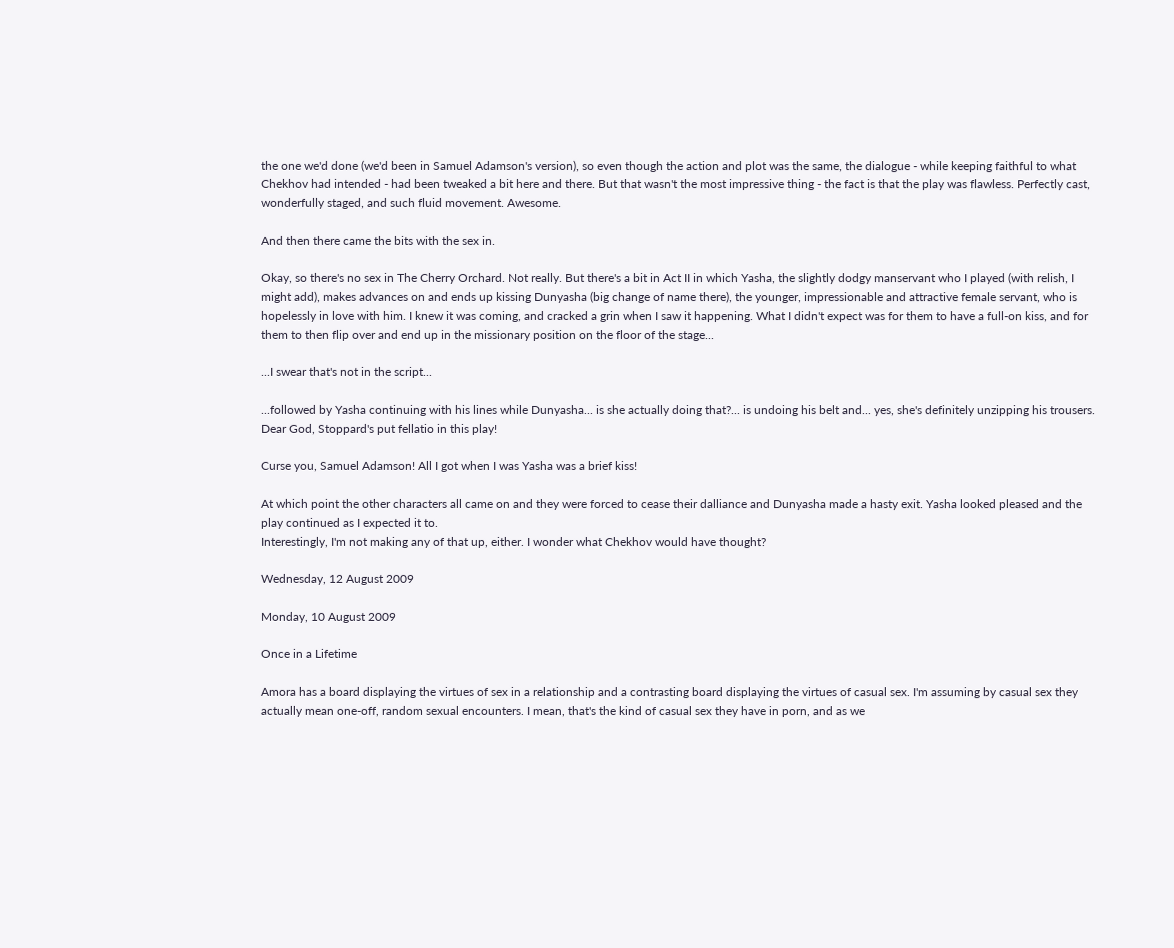the one we'd done (we'd been in Samuel Adamson's version), so even though the action and plot was the same, the dialogue - while keeping faithful to what Chekhov had intended - had been tweaked a bit here and there. But that wasn't the most impressive thing - the fact is that the play was flawless. Perfectly cast, wonderfully staged, and such fluid movement. Awesome.

And then there came the bits with the sex in.

Okay, so there's no sex in The Cherry Orchard. Not really. But there's a bit in Act II in which Yasha, the slightly dodgy manservant who I played (with relish, I might add), makes advances on and ends up kissing Dunyasha (big change of name there), the younger, impressionable and attractive female servant, who is hopelessly in love with him. I knew it was coming, and cracked a grin when I saw it happening. What I didn't expect was for them to have a full-on kiss, and for them to then flip over and end up in the missionary position on the floor of the stage...

...I swear that's not in the script...

...followed by Yasha continuing with his lines while Dunyasha... is she actually doing that?... is undoing his belt and... yes, she's definitely unzipping his trousers. Dear God, Stoppard's put fellatio in this play!

Curse you, Samuel Adamson! All I got when I was Yasha was a brief kiss!

At which point the other characters all came on and they were forced to cease their dalliance and Dunyasha made a hasty exit. Yasha looked pleased and the play continued as I expected it to.
Interestingly, I'm not making any of that up, either. I wonder what Chekhov would have thought?

Wednesday, 12 August 2009

Monday, 10 August 2009

Once in a Lifetime

Amora has a board displaying the virtues of sex in a relationship and a contrasting board displaying the virtues of casual sex. I'm assuming by casual sex they actually mean one-off, random sexual encounters. I mean, that's the kind of casual sex they have in porn, and as we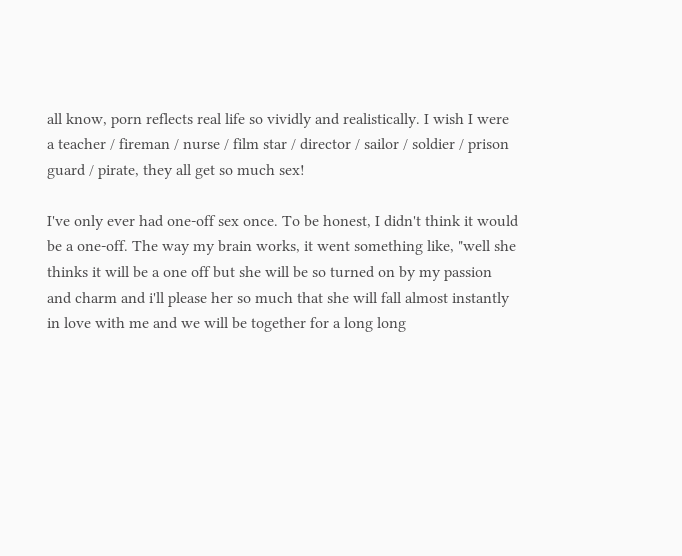all know, porn reflects real life so vividly and realistically. I wish I were a teacher / fireman / nurse / film star / director / sailor / soldier / prison guard / pirate, they all get so much sex!

I've only ever had one-off sex once. To be honest, I didn't think it would be a one-off. The way my brain works, it went something like, "well she thinks it will be a one off but she will be so turned on by my passion and charm and i'll please her so much that she will fall almost instantly in love with me and we will be together for a long long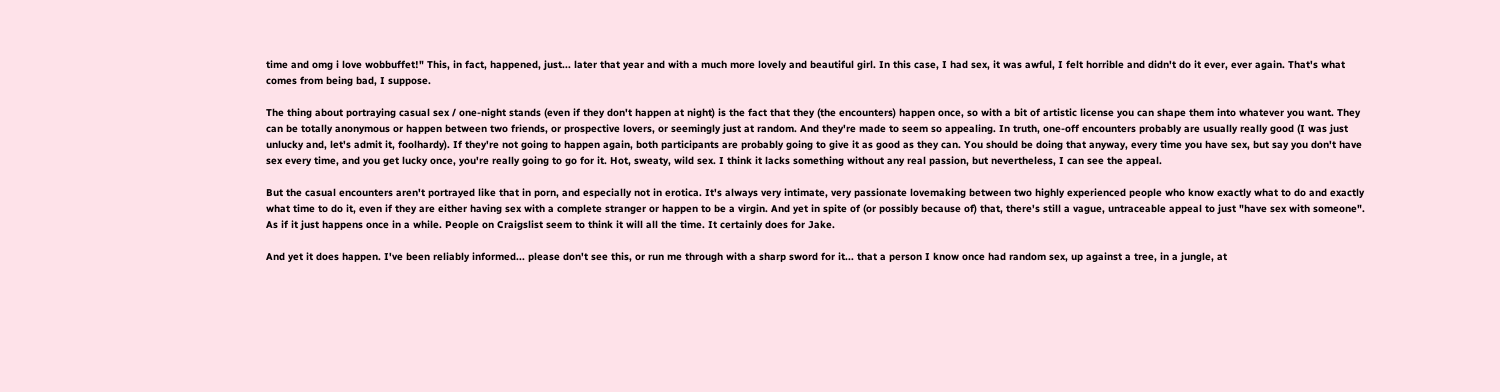time and omg i love wobbuffet!" This, in fact, happened, just... later that year and with a much more lovely and beautiful girl. In this case, I had sex, it was awful, I felt horrible and didn't do it ever, ever again. That's what comes from being bad, I suppose.

The thing about portraying casual sex / one-night stands (even if they don't happen at night) is the fact that they (the encounters) happen once, so with a bit of artistic license you can shape them into whatever you want. They can be totally anonymous or happen between two friends, or prospective lovers, or seemingly just at random. And they're made to seem so appealing. In truth, one-off encounters probably are usually really good (I was just unlucky and, let's admit it, foolhardy). If they're not going to happen again, both participants are probably going to give it as good as they can. You should be doing that anyway, every time you have sex, but say you don't have sex every time, and you get lucky once, you're really going to go for it. Hot, sweaty, wild sex. I think it lacks something without any real passion, but nevertheless, I can see the appeal.

But the casual encounters aren't portrayed like that in porn, and especially not in erotica. It's always very intimate, very passionate lovemaking between two highly experienced people who know exactly what to do and exactly what time to do it, even if they are either having sex with a complete stranger or happen to be a virgin. And yet in spite of (or possibly because of) that, there's still a vague, untraceable appeal to just "have sex with someone". As if it just happens once in a while. People on Craigslist seem to think it will all the time. It certainly does for Jake.

And yet it does happen. I've been reliably informed... please don't see this, or run me through with a sharp sword for it... that a person I know once had random sex, up against a tree, in a jungle, at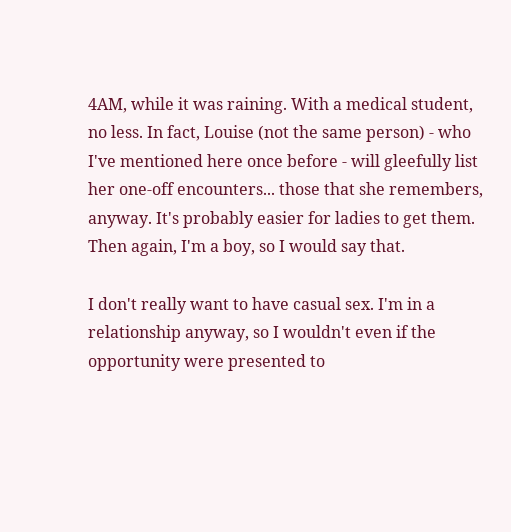4AM, while it was raining. With a medical student, no less. In fact, Louise (not the same person) - who I've mentioned here once before - will gleefully list her one-off encounters... those that she remembers, anyway. It's probably easier for ladies to get them. Then again, I'm a boy, so I would say that.

I don't really want to have casual sex. I'm in a relationship anyway, so I wouldn't even if the opportunity were presented to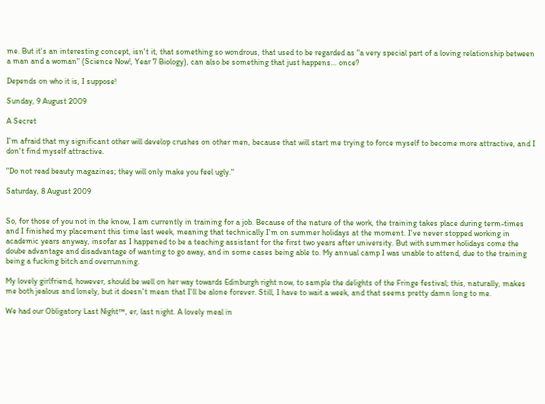me. But it's an interesting concept, isn't it, that something so wondrous, that used to be regarded as "a very special part of a loving relationship between a man and a woman" (Science Now!, Year 7 Biology), can also be something that just happens... once?

Depends on who it is, I suppose!

Sunday, 9 August 2009

A Secret

I'm afraid that my significant other will develop crushes on other men, because that will start me trying to force myself to become more attractive, and I don't find myself attractive.

"Do not read beauty magazines; they will only make you feel ugly."

Saturday, 8 August 2009


So, for those of you not in the know, I am currently in training for a job. Because of the nature of the work, the training takes place during term-times and I finished my placement this time last week, meaning that technically I'm on summer holidays at the moment. I've never stopped working in academic years anyway, insofar as I happened to be a teaching assistant for the first two years after university. But with summer holidays come the doube advantage and disadvantage of wanting to go away, and in some cases being able to. My annual camp I was unable to attend, due to the training being a fucking bitch and overrunning.

My lovely girlfriend, however, should be well on her way towards Edinburgh right now, to sample the delights of the Fringe festival; this, naturally, makes me both jealous and lonely, but it doesn't mean that I'll be alone forever. Still, I have to wait a week, and that seems pretty damn long to me.

We had our Obligatory Last Night™, er, last night. A lovely meal in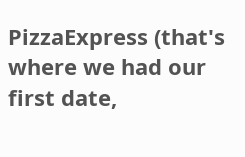PizzaExpress (that's where we had our first date,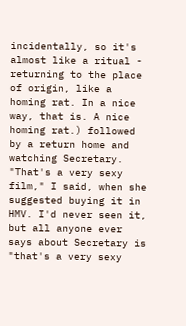incidentally, so it's almost like a ritual - returning to the place of origin, like a homing rat. In a nice way, that is. A nice homing rat.) followed by a return home and watching Secretary.
"That's a very sexy film," I said, when she suggested buying it in HMV. I'd never seen it, but all anyone ever says about Secretary is "that's a very sexy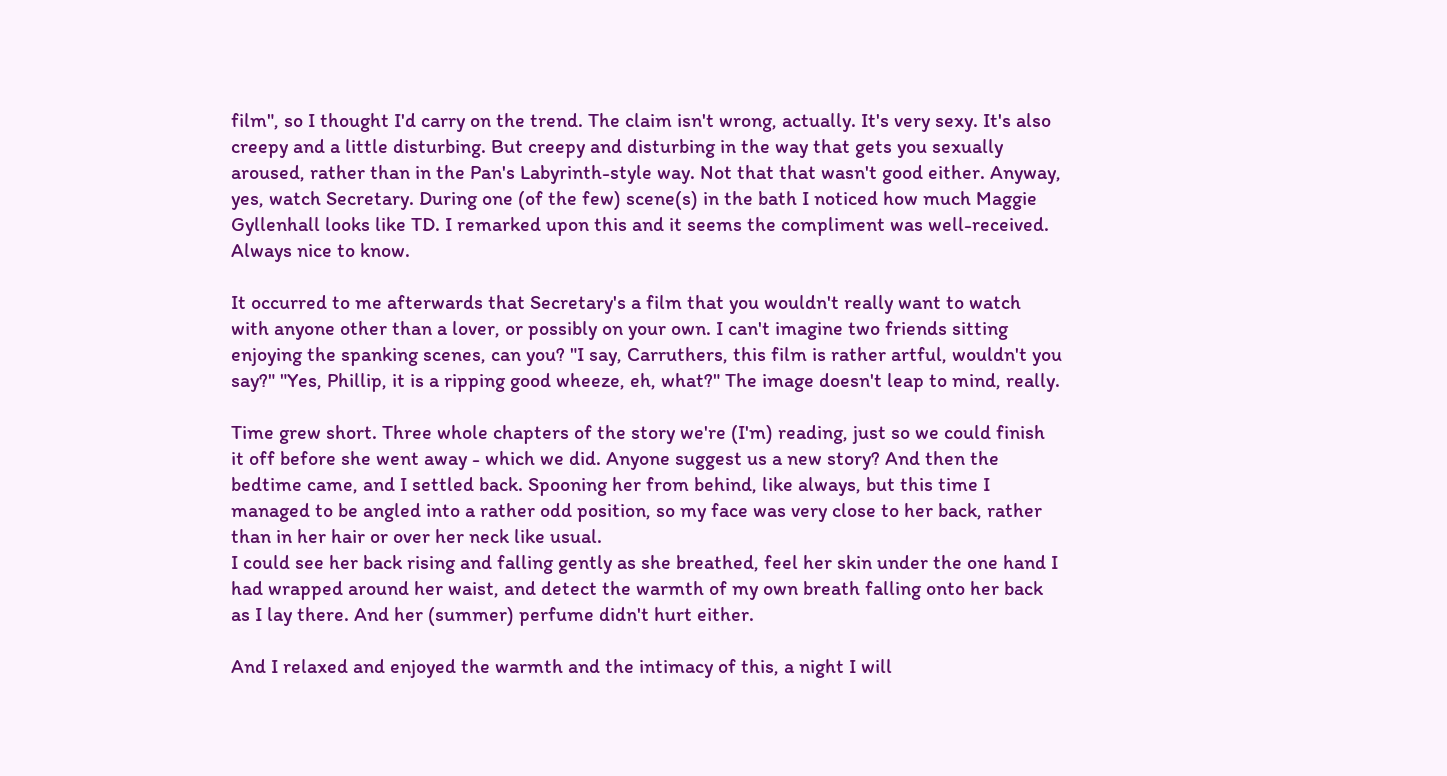film", so I thought I'd carry on the trend. The claim isn't wrong, actually. It's very sexy. It's also creepy and a little disturbing. But creepy and disturbing in the way that gets you sexually aroused, rather than in the Pan's Labyrinth-style way. Not that that wasn't good either. Anyway, yes, watch Secretary. During one (of the few) scene(s) in the bath I noticed how much Maggie Gyllenhall looks like TD. I remarked upon this and it seems the compliment was well-received. Always nice to know.

It occurred to me afterwards that Secretary's a film that you wouldn't really want to watch with anyone other than a lover, or possibly on your own. I can't imagine two friends sitting enjoying the spanking scenes, can you? "I say, Carruthers, this film is rather artful, wouldn't you say?" "Yes, Phillip, it is a ripping good wheeze, eh, what?" The image doesn't leap to mind, really.

Time grew short. Three whole chapters of the story we're (I'm) reading, just so we could finish it off before she went away - which we did. Anyone suggest us a new story? And then the bedtime came, and I settled back. Spooning her from behind, like always, but this time I managed to be angled into a rather odd position, so my face was very close to her back, rather than in her hair or over her neck like usual.
I could see her back rising and falling gently as she breathed, feel her skin under the one hand I had wrapped around her waist, and detect the warmth of my own breath falling onto her back as I lay there. And her (summer) perfume didn't hurt either.

And I relaxed and enjoyed the warmth and the intimacy of this, a night I will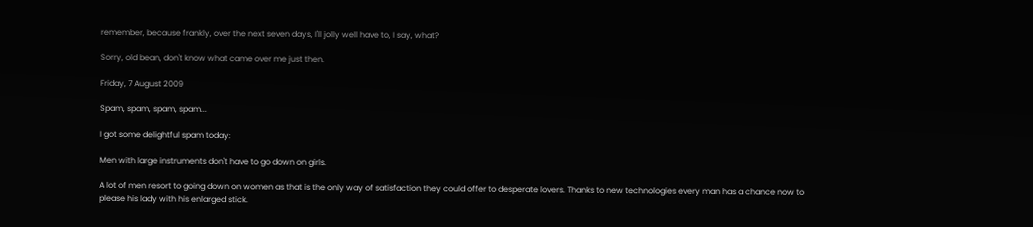remember, because frankly, over the next seven days, I'll jolly well have to, I say, what?

Sorry, old bean, don't know what came over me just then.

Friday, 7 August 2009

Spam, spam, spam, spam...

I got some delightful spam today:

Men with large instruments don't have to go down on girls.

A lot of men resort to going down on women as that is the only way of satisfaction they could offer to desperate lovers. Thanks to new technologies every man has a chance now to please his lady with his enlarged stick.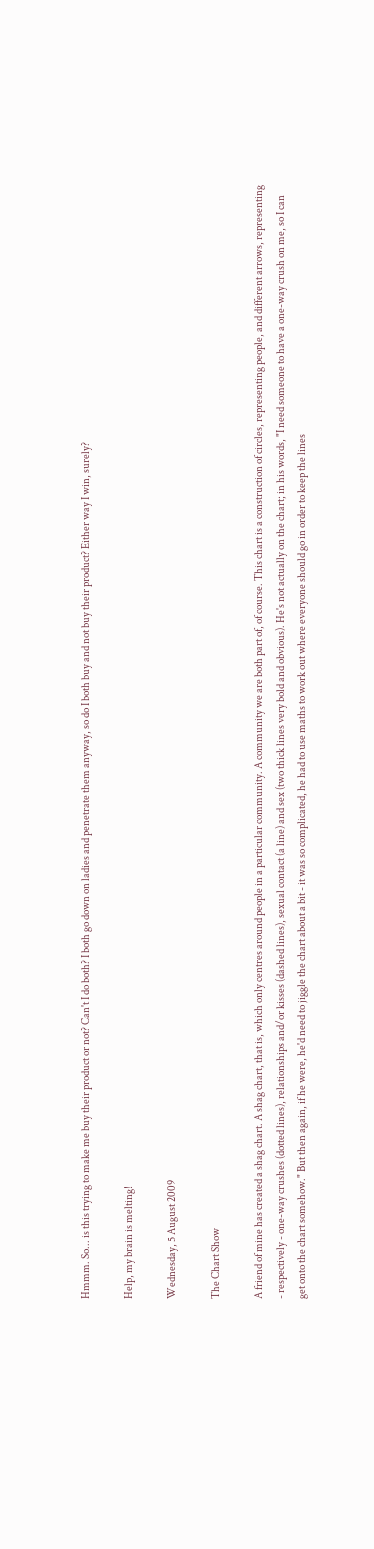Hmmm. So... is this trying to make me buy their product or not? Can't I do both? I both go down on ladies and penetrate them anyway, so do I both buy and not buy their product? Either way I win, surely?

Help, my brain is melting!

Wednesday, 5 August 2009

The Chart Show

A friend of mine has created a shag chart. A shag chart, that is, which only centres around people in a particular community. A community we are both part of, of course. This chart is a construction of circles, representing people, and different arrows, representing - respectively - one-way crushes (dotted lines), relationships and/or kisses (dashed lines), sexual contact (a line) and sex (two thick lines very bold and obvious). He's not actually on the chart; in his words, "I need someone to have a one-way crush on me, so I can get onto the chart somehow." But then again, if he were, he'd need to jiggle the chart about a bit - it was so complicated, he had to use maths to work out where everyone should go in order to keep the lines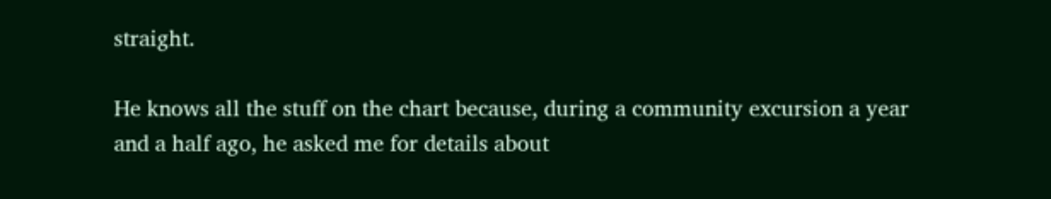straight.

He knows all the stuff on the chart because, during a community excursion a year and a half ago, he asked me for details about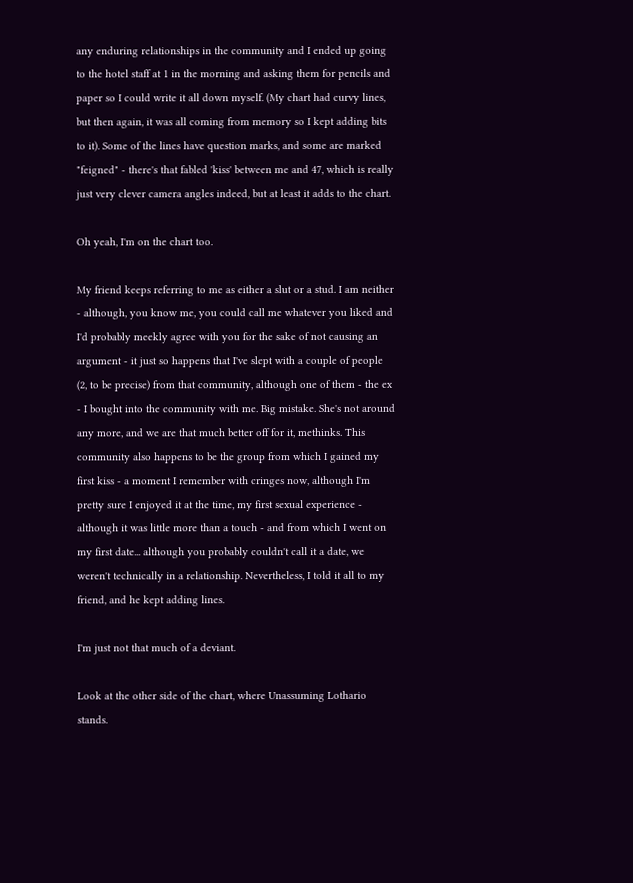any enduring relationships in the community and I ended up going to the hotel staff at 1 in the morning and asking them for pencils and paper so I could write it all down myself. (My chart had curvy lines, but then again, it was all coming from memory so I kept adding bits to it). Some of the lines have question marks, and some are marked "feigned" - there's that fabled 'kiss' between me and 47, which is really just very clever camera angles indeed, but at least it adds to the chart.

Oh yeah, I'm on the chart too.

My friend keeps referring to me as either a slut or a stud. I am neither - although, you know me, you could call me whatever you liked and I'd probably meekly agree with you for the sake of not causing an argument - it just so happens that I've slept with a couple of people (2, to be precise) from that community, although one of them - the ex - I bought into the community with me. Big mistake. She's not around any more, and we are that much better off for it, methinks. This community also happens to be the group from which I gained my first kiss - a moment I remember with cringes now, although I'm pretty sure I enjoyed it at the time, my first sexual experience - although it was little more than a touch - and from which I went on my first date... although you probably couldn't call it a date, we weren't technically in a relationship. Nevertheless, I told it all to my friend, and he kept adding lines.

I'm just not that much of a deviant.

Look at the other side of the chart, where Unassuming Lothario stands.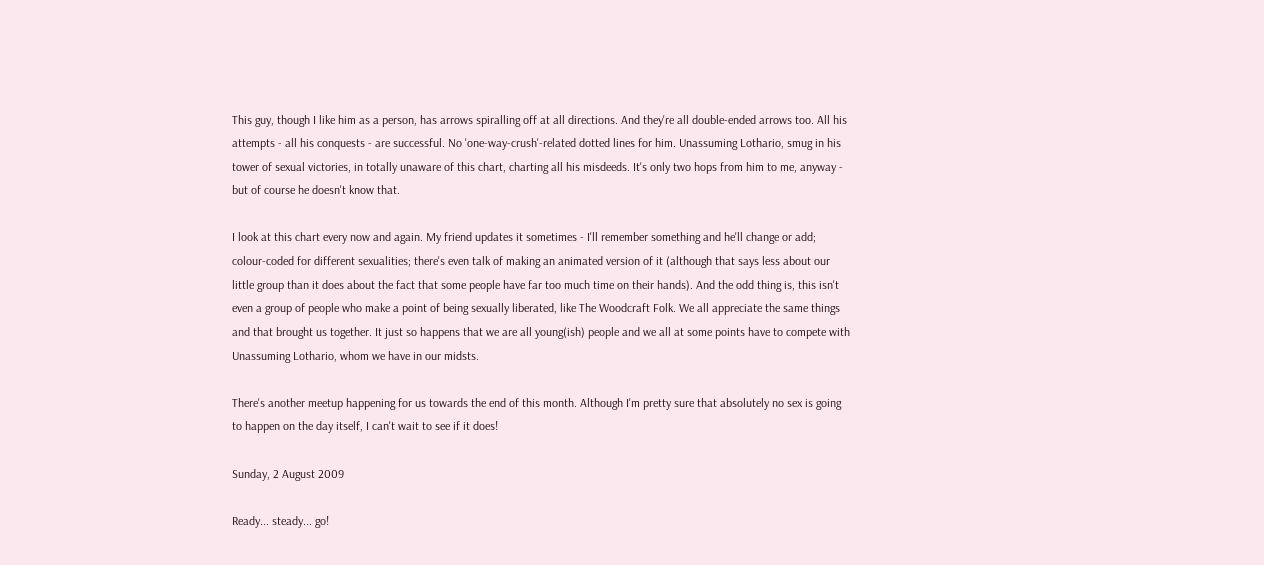This guy, though I like him as a person, has arrows spiralling off at all directions. And they're all double-ended arrows too. All his attempts - all his conquests - are successful. No 'one-way-crush'-related dotted lines for him. Unassuming Lothario, smug in his tower of sexual victories, in totally unaware of this chart, charting all his misdeeds. It's only two hops from him to me, anyway - but of course he doesn't know that.

I look at this chart every now and again. My friend updates it sometimes - I'll remember something and he'll change or add; colour-coded for different sexualities; there's even talk of making an animated version of it (although that says less about our little group than it does about the fact that some people have far too much time on their hands). And the odd thing is, this isn't even a group of people who make a point of being sexually liberated, like The Woodcraft Folk. We all appreciate the same things and that brought us together. It just so happens that we are all young(ish) people and we all at some points have to compete with Unassuming Lothario, whom we have in our midsts.

There's another meetup happening for us towards the end of this month. Although I'm pretty sure that absolutely no sex is going to happen on the day itself, I can't wait to see if it does!

Sunday, 2 August 2009

Ready... steady... go!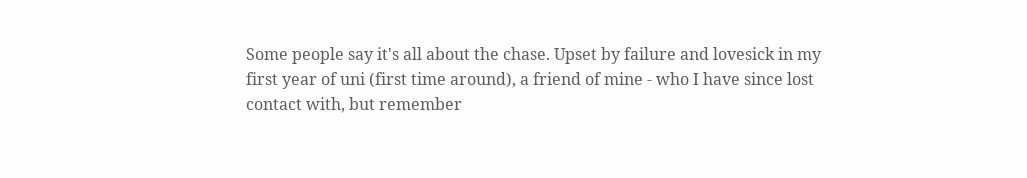Some people say it's all about the chase. Upset by failure and lovesick in my first year of uni (first time around), a friend of mine - who I have since lost contact with, but remember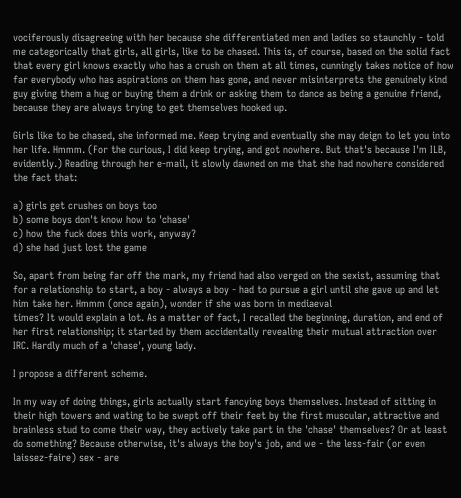vociferously disagreeing with her because she differentiated men and ladies so staunchly - told me categorically that girls, all girls, like to be chased. This is, of course, based on the solid fact that every girl knows exactly who has a crush on them at all times, cunningly takes notice of how far everybody who has aspirations on them has gone, and never misinterprets the genuinely kind guy giving them a hug or buying them a drink or asking them to dance as being a genuine friend, because they are always trying to get themselves hooked up.

Girls like to be chased, she informed me. Keep trying and eventually she may deign to let you into her life. Hmmm. (For the curious, I did keep trying, and got nowhere. But that's because I'm ILB, evidently.) Reading through her e-mail, it slowly dawned on me that she had nowhere considered the fact that:

a) girls get crushes on boys too
b) some boys don't know how to 'chase'
c) how the fuck does this work, anyway?
d) she had just lost the game

So, apart from being far off the mark, my friend had also verged on the sexist, assuming that for a relationship to start, a boy - always a boy - had to pursue a girl until she gave up and let him take her. Hmmm (once again), wonder if she was born in mediaeval
times? It would explain a lot. As a matter of fact, I recalled the beginning, duration, and end of her first relationship; it started by them accidentally revealing their mutual attraction over IRC. Hardly much of a 'chase', young lady.

I propose a different scheme.

In my way of doing things, girls actually start fancying boys themselves. Instead of sitting in their high towers and wating to be swept off their feet by the first muscular, attractive and brainless stud to come their way, they actively take part in the 'chase' themselves? Or at least do something? Because otherwise, it's always the boy's job, and we - the less-fair (or even laissez-faire) sex - are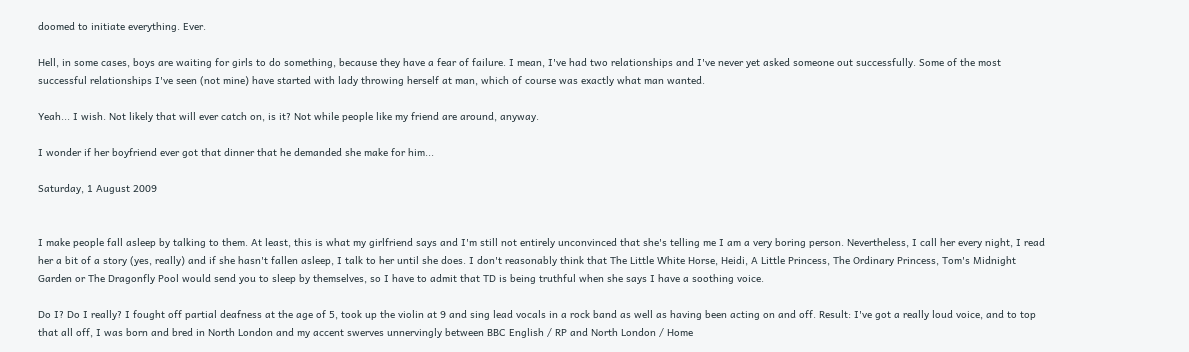doomed to initiate everything. Ever.

Hell, in some cases, boys are waiting for girls to do something, because they have a fear of failure. I mean, I've had two relationships and I've never yet asked someone out successfully. Some of the most successful relationships I've seen (not mine) have started with lady throwing herself at man, which of course was exactly what man wanted.

Yeah... I wish. Not likely that will ever catch on, is it? Not while people like my friend are around, anyway.

I wonder if her boyfriend ever got that dinner that he demanded she make for him...

Saturday, 1 August 2009


I make people fall asleep by talking to them. At least, this is what my girlfriend says and I'm still not entirely unconvinced that she's telling me I am a very boring person. Nevertheless, I call her every night, I read her a bit of a story (yes, really) and if she hasn't fallen asleep, I talk to her until she does. I don't reasonably think that The Little White Horse, Heidi, A Little Princess, The Ordinary Princess, Tom's Midnight Garden or The Dragonfly Pool would send you to sleep by themselves, so I have to admit that TD is being truthful when she says I have a soothing voice.

Do I? Do I really? I fought off partial deafness at the age of 5, took up the violin at 9 and sing lead vocals in a rock band as well as having been acting on and off. Result: I've got a really loud voice, and to top that all off, I was born and bred in North London and my accent swerves unnervingly between BBC English / RP and North London / Home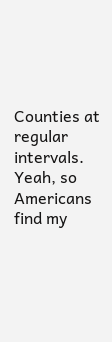Counties at regular intervals. Yeah, so Americans find my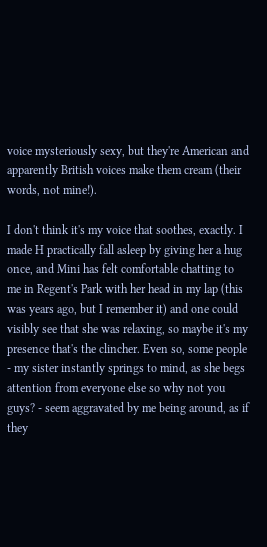voice mysteriously sexy, but they're American and apparently British voices make them cream (their words, not mine!).

I don't think it's my voice that soothes, exactly. I made H practically fall asleep by giving her a hug once, and Mini has felt comfortable chatting to me in Regent's Park with her head in my lap (this was years ago, but I remember it) and one could visibly see that she was relaxing, so maybe it's my presence that's the clincher. Even so, some people - my sister instantly springs to mind, as she begs attention from everyone else so why not you guys? - seem aggravated by me being around, as if they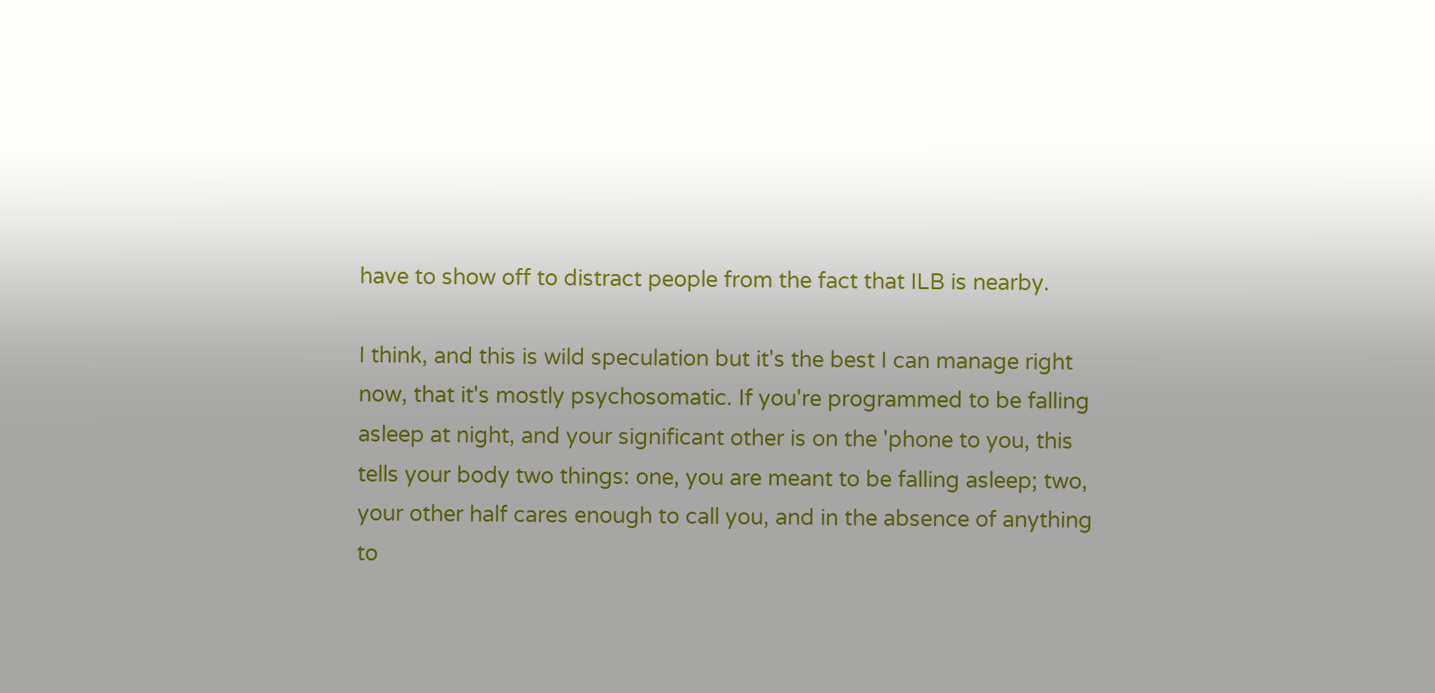have to show off to distract people from the fact that ILB is nearby.

I think, and this is wild speculation but it's the best I can manage right now, that it's mostly psychosomatic. If you're programmed to be falling asleep at night, and your significant other is on the 'phone to you, this tells your body two things: one, you are meant to be falling asleep; two, your other half cares enough to call you, and in the absence of anything to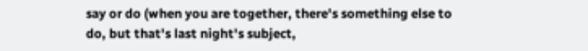say or do (when you are together, there's something else to do, but that's last night's subject,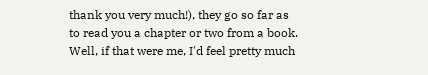thank you very much!), they go so far as to read you a chapter or two from a book. Well, if that were me, I'd feel pretty much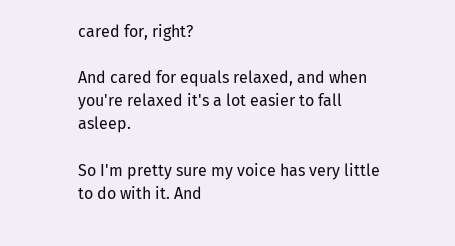cared for, right?

And cared for equals relaxed, and when you're relaxed it's a lot easier to fall asleep.

So I'm pretty sure my voice has very little to do with it. And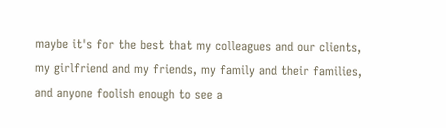maybe it's for the best that my colleagues and our clients, my girlfriend and my friends, my family and their families, and anyone foolish enough to see a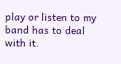play or listen to my band has to deal with it.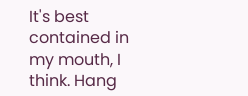It's best contained in my mouth, I think. Hang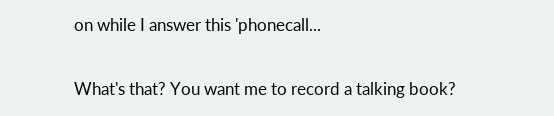on while I answer this 'phonecall...

What's that? You want me to record a talking book?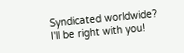Syndicated worldwide? I'll be right with you!